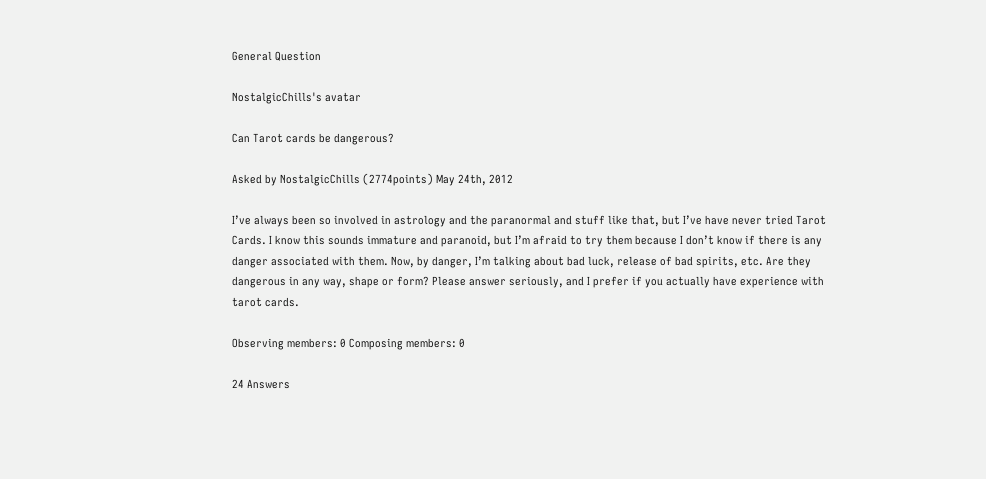General Question

NostalgicChills's avatar

Can Tarot cards be dangerous?

Asked by NostalgicChills (2774points) May 24th, 2012

I’ve always been so involved in astrology and the paranormal and stuff like that, but I’ve have never tried Tarot Cards. I know this sounds immature and paranoid, but I’m afraid to try them because I don’t know if there is any danger associated with them. Now, by danger, I’m talking about bad luck, release of bad spirits, etc. Are they dangerous in any way, shape or form? Please answer seriously, and I prefer if you actually have experience with tarot cards.

Observing members: 0 Composing members: 0

24 Answers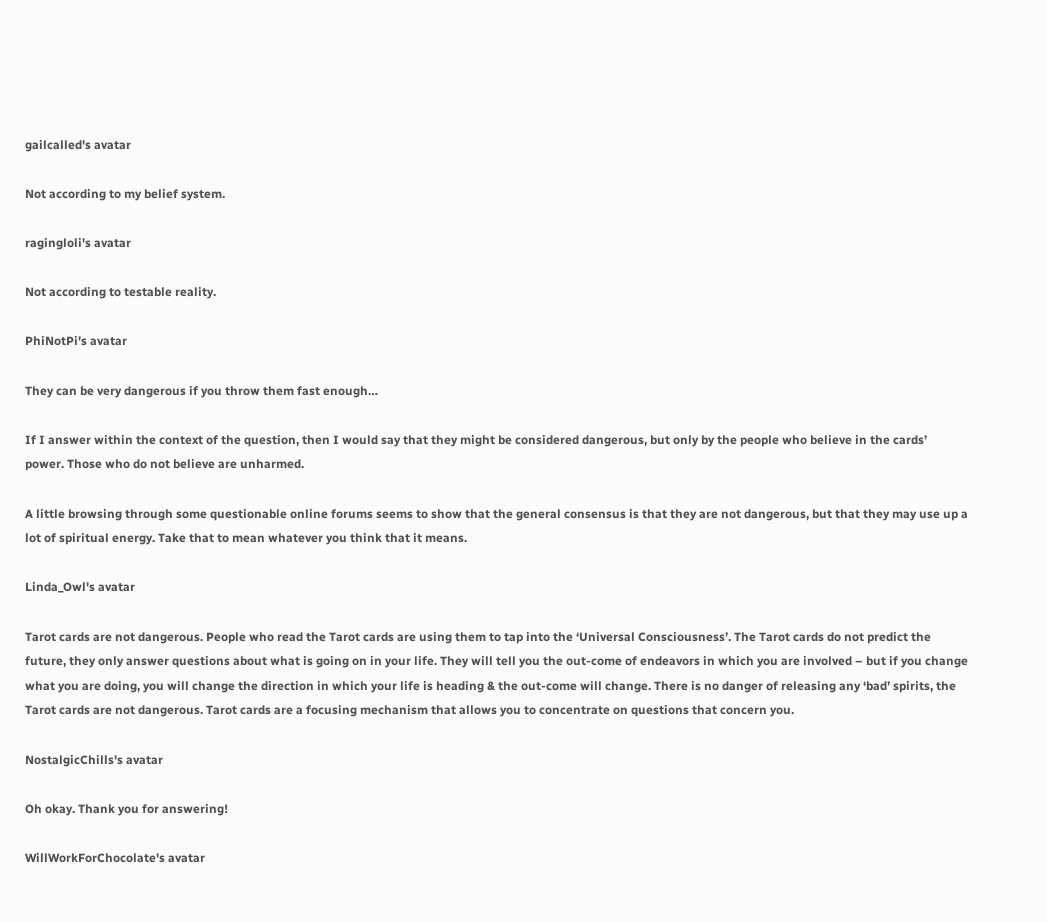gailcalled's avatar

Not according to my belief system.

ragingloli's avatar

Not according to testable reality.

PhiNotPi's avatar

They can be very dangerous if you throw them fast enough…

If I answer within the context of the question, then I would say that they might be considered dangerous, but only by the people who believe in the cards’ power. Those who do not believe are unharmed.

A little browsing through some questionable online forums seems to show that the general consensus is that they are not dangerous, but that they may use up a lot of spiritual energy. Take that to mean whatever you think that it means.

Linda_Owl's avatar

Tarot cards are not dangerous. People who read the Tarot cards are using them to tap into the ‘Universal Consciousness’. The Tarot cards do not predict the future, they only answer questions about what is going on in your life. They will tell you the out-come of endeavors in which you are involved – but if you change what you are doing, you will change the direction in which your life is heading & the out-come will change. There is no danger of releasing any ‘bad’ spirits, the Tarot cards are not dangerous. Tarot cards are a focusing mechanism that allows you to concentrate on questions that concern you.

NostalgicChills's avatar

Oh okay. Thank you for answering!

WillWorkForChocolate's avatar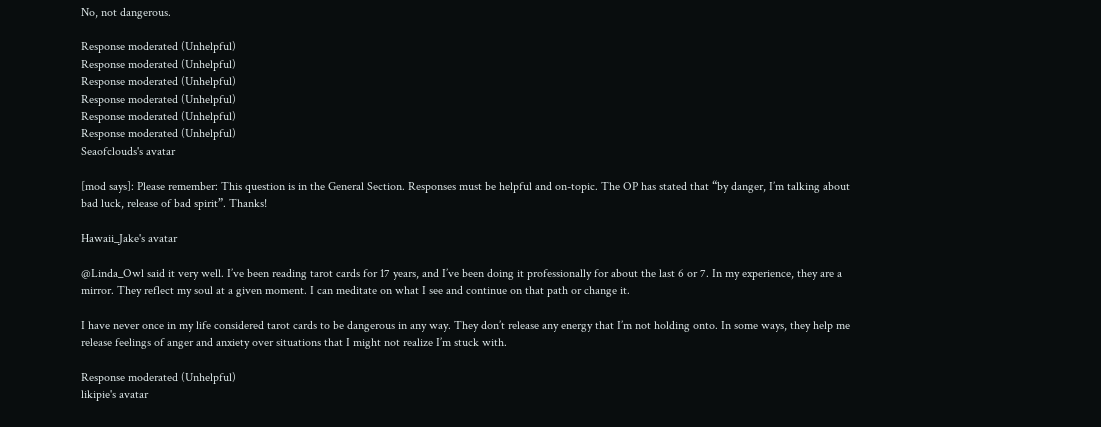No, not dangerous.

Response moderated (Unhelpful)
Response moderated (Unhelpful)
Response moderated (Unhelpful)
Response moderated (Unhelpful)
Response moderated (Unhelpful)
Response moderated (Unhelpful)
Seaofclouds's avatar

[mod says]: Please remember: This question is in the General Section. Responses must be helpful and on-topic. The OP has stated that “by danger, I’m talking about bad luck, release of bad spirit”. Thanks!

Hawaii_Jake's avatar

@Linda_Owl said it very well. I’ve been reading tarot cards for 17 years, and I’ve been doing it professionally for about the last 6 or 7. In my experience, they are a mirror. They reflect my soul at a given moment. I can meditate on what I see and continue on that path or change it.

I have never once in my life considered tarot cards to be dangerous in any way. They don’t release any energy that I’m not holding onto. In some ways, they help me release feelings of anger and anxiety over situations that I might not realize I’m stuck with.

Response moderated (Unhelpful)
likipie's avatar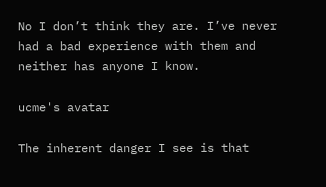No I don’t think they are. I’ve never had a bad experience with them and neither has anyone I know.

ucme's avatar

The inherent danger I see is that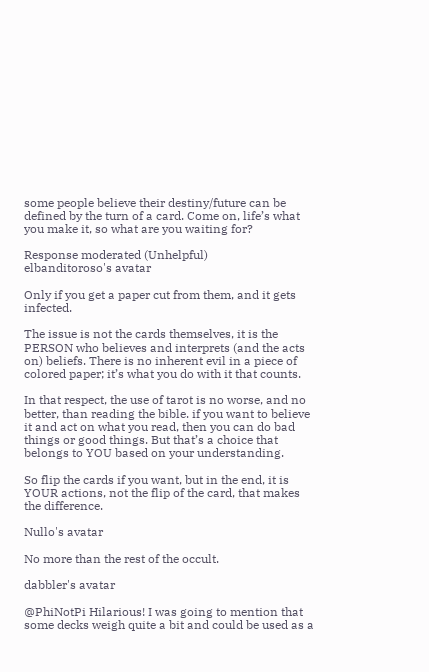some people believe their destiny/future can be defined by the turn of a card. Come on, life’s what you make it, so what are you waiting for?

Response moderated (Unhelpful)
elbanditoroso's avatar

Only if you get a paper cut from them, and it gets infected.

The issue is not the cards themselves, it is the PERSON who believes and interprets (and the acts on) beliefs. There is no inherent evil in a piece of colored paper; it’s what you do with it that counts.

In that respect, the use of tarot is no worse, and no better, than reading the bible. if you want to believe it and act on what you read, then you can do bad things or good things. But that’s a choice that belongs to YOU based on your understanding.

So flip the cards if you want, but in the end, it is YOUR actions, not the flip of the card, that makes the difference.

Nullo's avatar

No more than the rest of the occult.

dabbler's avatar

@PhiNotPi Hilarious! I was going to mention that some decks weigh quite a bit and could be used as a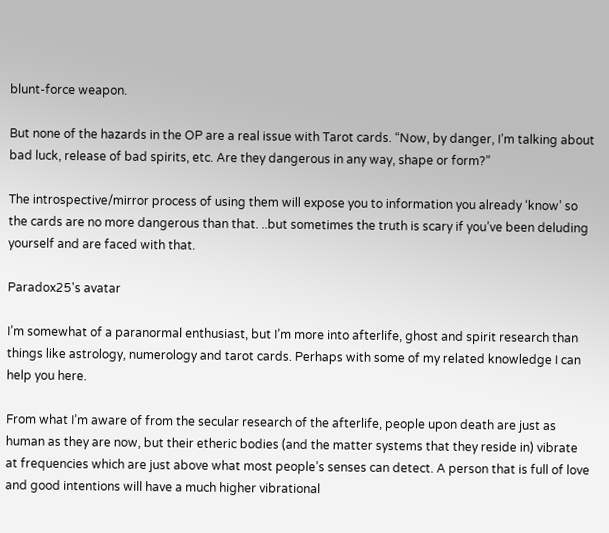blunt-force weapon.

But none of the hazards in the OP are a real issue with Tarot cards. “Now, by danger, I’m talking about bad luck, release of bad spirits, etc. Are they dangerous in any way, shape or form?”

The introspective/mirror process of using them will expose you to information you already ‘know’ so the cards are no more dangerous than that. ..but sometimes the truth is scary if you’ve been deluding yourself and are faced with that.

Paradox25's avatar

I’m somewhat of a paranormal enthusiast, but I’m more into afterlife, ghost and spirit research than things like astrology, numerology and tarot cards. Perhaps with some of my related knowledge I can help you here.

From what I’m aware of from the secular research of the afterlife, people upon death are just as human as they are now, but their etheric bodies (and the matter systems that they reside in) vibrate at frequencies which are just above what most people’s senses can detect. A person that is full of love and good intentions will have a much higher vibrational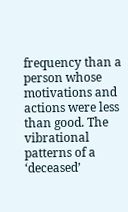frequency than a person whose motivations and actions were less than good. The vibrational patterns of a ‘deceased’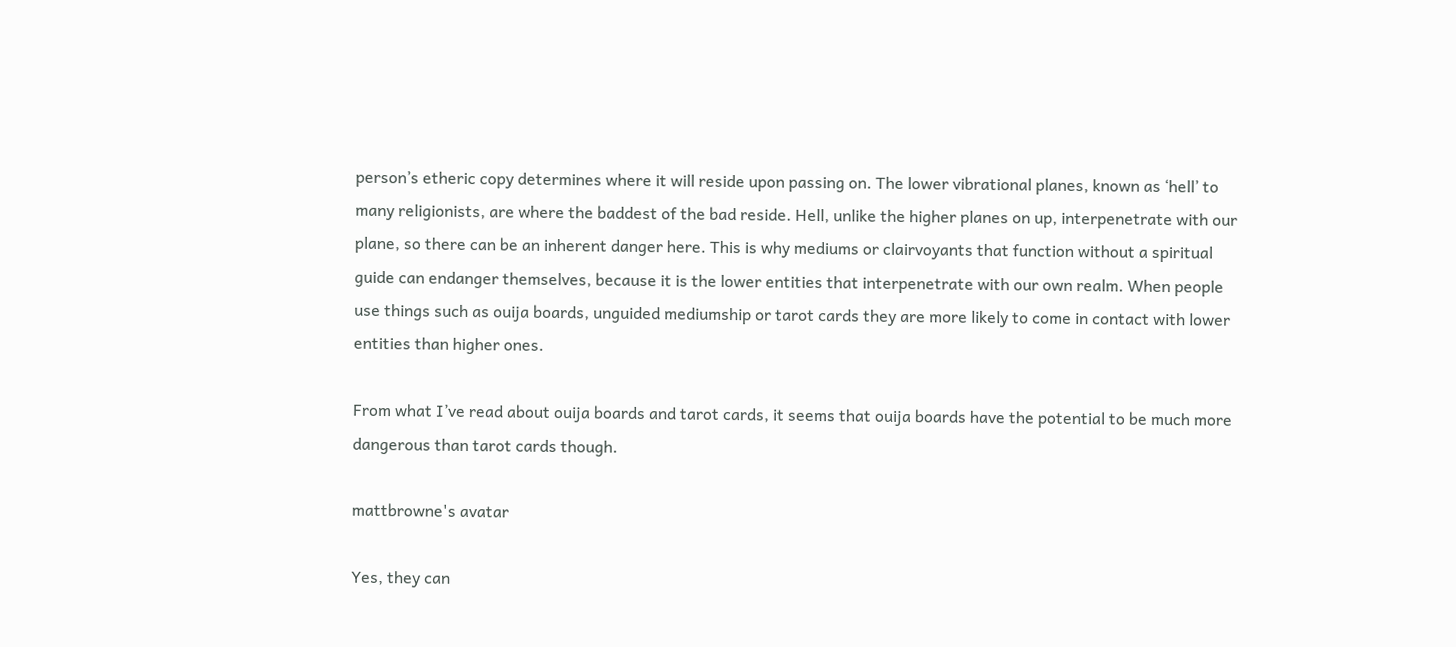person’s etheric copy determines where it will reside upon passing on. The lower vibrational planes, known as ‘hell’ to many religionists, are where the baddest of the bad reside. Hell, unlike the higher planes on up, interpenetrate with our plane, so there can be an inherent danger here. This is why mediums or clairvoyants that function without a spiritual guide can endanger themselves, because it is the lower entities that interpenetrate with our own realm. When people use things such as ouija boards, unguided mediumship or tarot cards they are more likely to come in contact with lower entities than higher ones.

From what I’ve read about ouija boards and tarot cards, it seems that ouija boards have the potential to be much more dangerous than tarot cards though.

mattbrowne's avatar

Yes, they can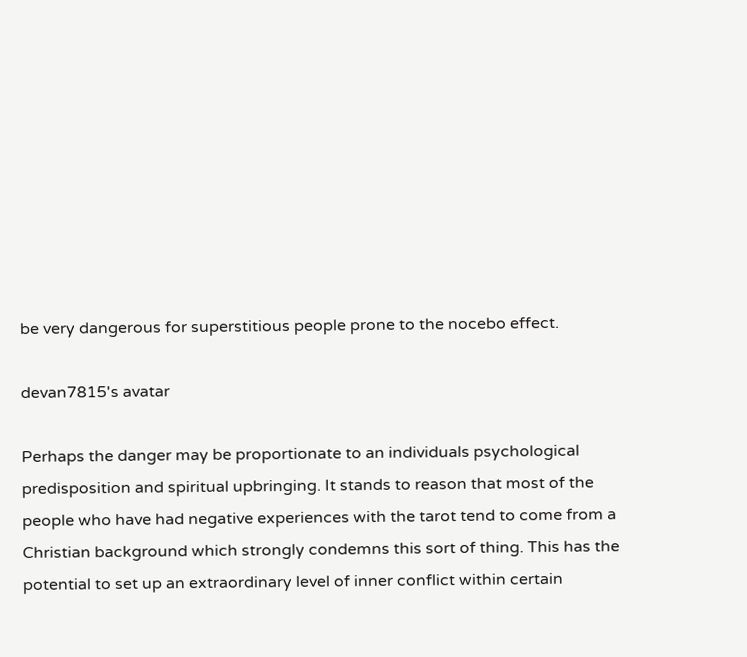be very dangerous for superstitious people prone to the nocebo effect.

devan7815's avatar

Perhaps the danger may be proportionate to an individuals psychological predisposition and spiritual upbringing. It stands to reason that most of the people who have had negative experiences with the tarot tend to come from a Christian background which strongly condemns this sort of thing. This has the potential to set up an extraordinary level of inner conflict within certain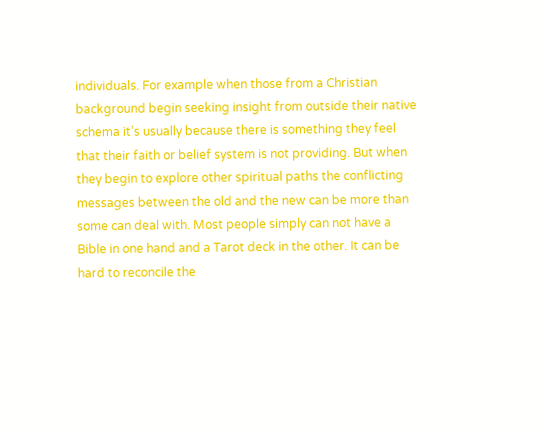individuals. For example when those from a Christian background begin seeking insight from outside their native schema it’s usually because there is something they feel that their faith or belief system is not providing. But when they begin to explore other spiritual paths the conflicting messages between the old and the new can be more than some can deal with. Most people simply can not have a Bible in one hand and a Tarot deck in the other. It can be hard to reconcile the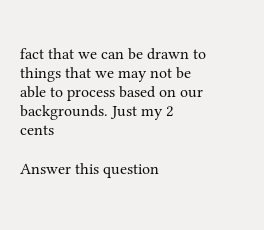fact that we can be drawn to things that we may not be able to process based on our backgrounds. Just my 2 cents

Answer this question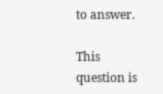to answer.

This question is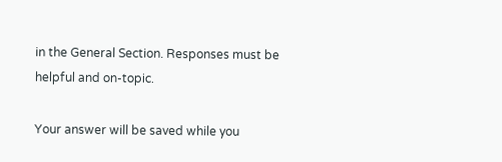in the General Section. Responses must be helpful and on-topic.

Your answer will be saved while you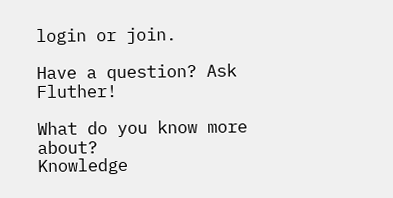login or join.

Have a question? Ask Fluther!

What do you know more about?
Knowledge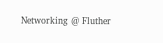Networking @ Fluther